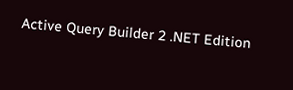Active Query Builder 2 .NET Edition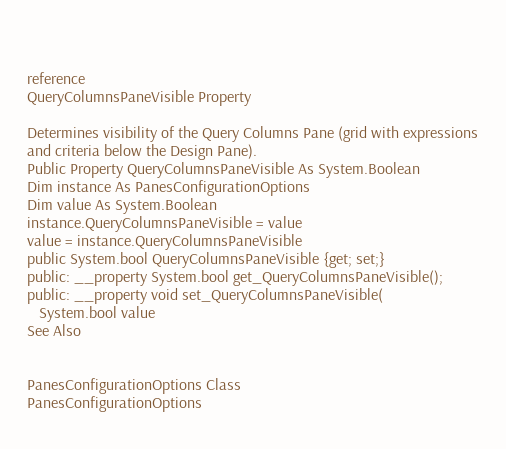reference
QueryColumnsPaneVisible Property

Determines visibility of the Query Columns Pane (grid with expressions and criteria below the Design Pane).
Public Property QueryColumnsPaneVisible As System.Boolean
Dim instance As PanesConfigurationOptions
Dim value As System.Boolean
instance.QueryColumnsPaneVisible = value
value = instance.QueryColumnsPaneVisible
public System.bool QueryColumnsPaneVisible {get; set;}
public: __property System.bool get_QueryColumnsPaneVisible();
public: __property void set_QueryColumnsPaneVisible(
   System.bool value
See Also


PanesConfigurationOptions Class
PanesConfigurationOptions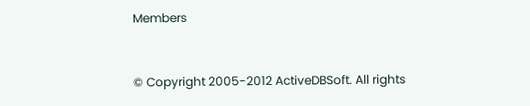Members



© Copyright 2005-2012 ActiveDBSoft. All rights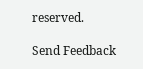reserved.

Send Feedback